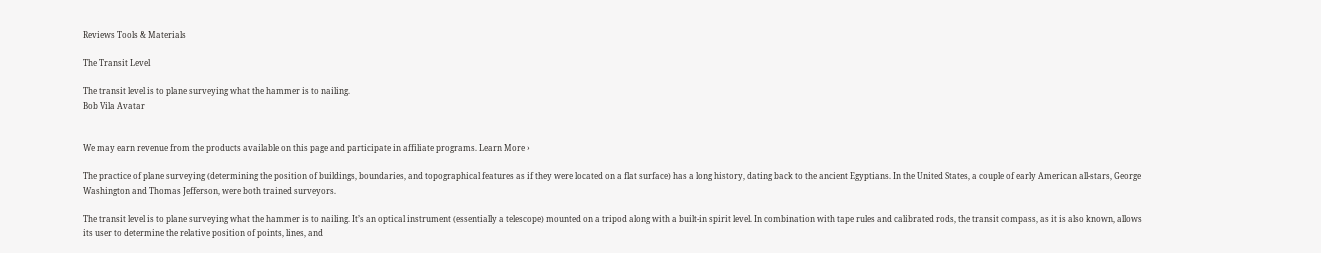Reviews Tools & Materials

The Transit Level

The transit level is to plane surveying what the hammer is to nailing.
Bob Vila Avatar


We may earn revenue from the products available on this page and participate in affiliate programs. Learn More ›

The practice of plane surveying (determining the position of buildings, boundaries, and topographical features as if they were located on a flat surface) has a long history, dating back to the ancient Egyptians. In the United States, a couple of early American all-stars, George Washington and Thomas Jefferson, were both trained surveyors.

The transit level is to plane surveying what the hammer is to nailing. It’s an optical instrument (essentially a telescope) mounted on a tripod along with a built-in spirit level. In combination with tape rules and calibrated rods, the transit compass, as it is also known, allows its user to determine the relative position of points, lines, and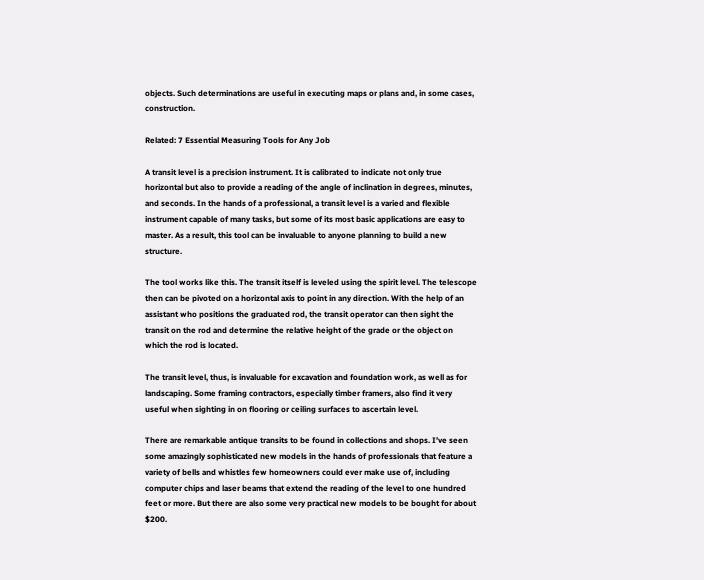objects. Such determinations are useful in executing maps or plans and, in some cases, construction.

Related: 7 Essential Measuring Tools for Any Job

A transit level is a precision instrument. It is calibrated to indicate not only true horizontal but also to provide a reading of the angle of inclination in degrees, minutes, and seconds. In the hands of a professional, a transit level is a varied and flexible instrument capable of many tasks, but some of its most basic applications are easy to master. As a result, this tool can be invaluable to anyone planning to build a new structure.

The tool works like this. The transit itself is leveled using the spirit level. The telescope then can be pivoted on a horizontal axis to point in any direction. With the help of an assistant who positions the graduated rod, the transit operator can then sight the transit on the rod and determine the relative height of the grade or the object on which the rod is located.

The transit level, thus, is invaluable for excavation and foundation work, as well as for landscaping. Some framing contractors, especially timber framers, also find it very useful when sighting in on flooring or ceiling surfaces to ascertain level.

There are remarkable antique transits to be found in collections and shops. I’ve seen some amazingly sophisticated new models in the hands of professionals that feature a variety of bells and whistles few homeowners could ever make use of, including computer chips and laser beams that extend the reading of the level to one hundred feet or more. But there are also some very practical new models to be bought for about $200.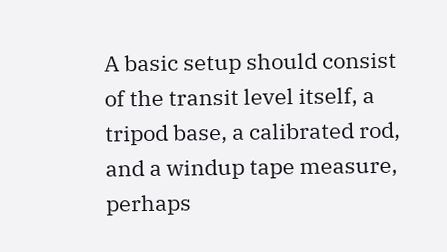A basic setup should consist of the transit level itself, a tripod base, a calibrated rod, and a windup tape measure, perhaps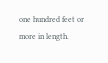one hundred feet or more in length.